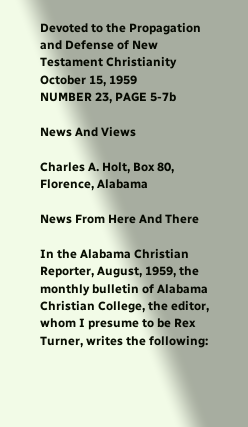Devoted to the Propagation and Defense of New Testament Christianity
October 15, 1959
NUMBER 23, PAGE 5-7b

News And Views

Charles A. Holt, Box 80, Florence, Alabama

News From Here And There

In the Alabama Christian Reporter, August, 1959, the monthly bulletin of Alabama Christian College, the editor, whom I presume to be Rex Turner, writes the following: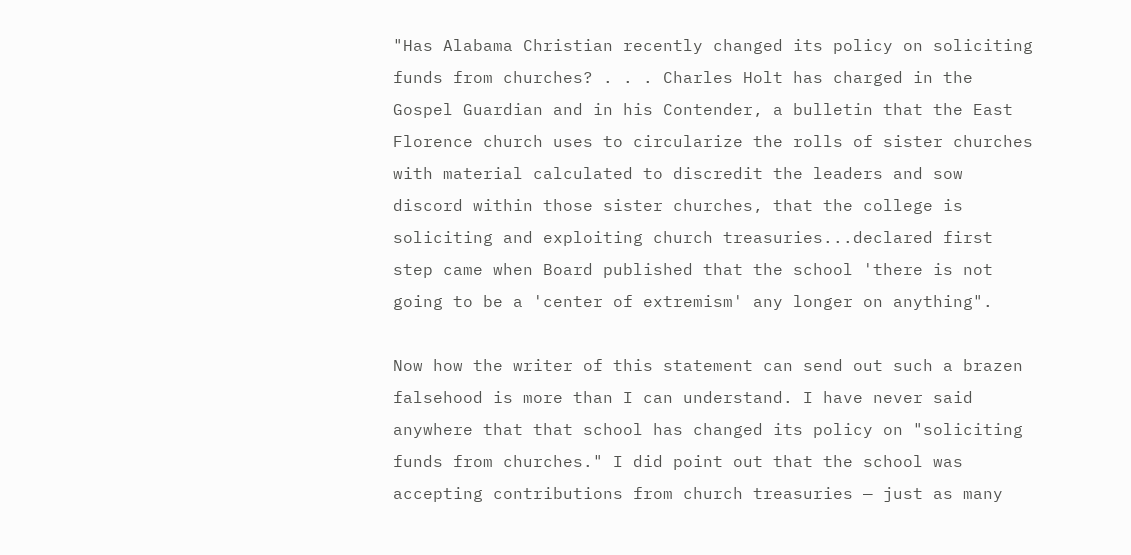"Has Alabama Christian recently changed its policy on soliciting funds from churches? . . . Charles Holt has charged in the Gospel Guardian and in his Contender, a bulletin that the East Florence church uses to circularize the rolls of sister churches with material calculated to discredit the leaders and sow discord within those sister churches, that the college is soliciting and exploiting church treasuries...declared first step came when Board published that the school 'there is not going to be a 'center of extremism' any longer on anything".

Now how the writer of this statement can send out such a brazen falsehood is more than I can understand. I have never said anywhere that that school has changed its policy on "soliciting funds from churches." I did point out that the school was accepting contributions from church treasuries — just as many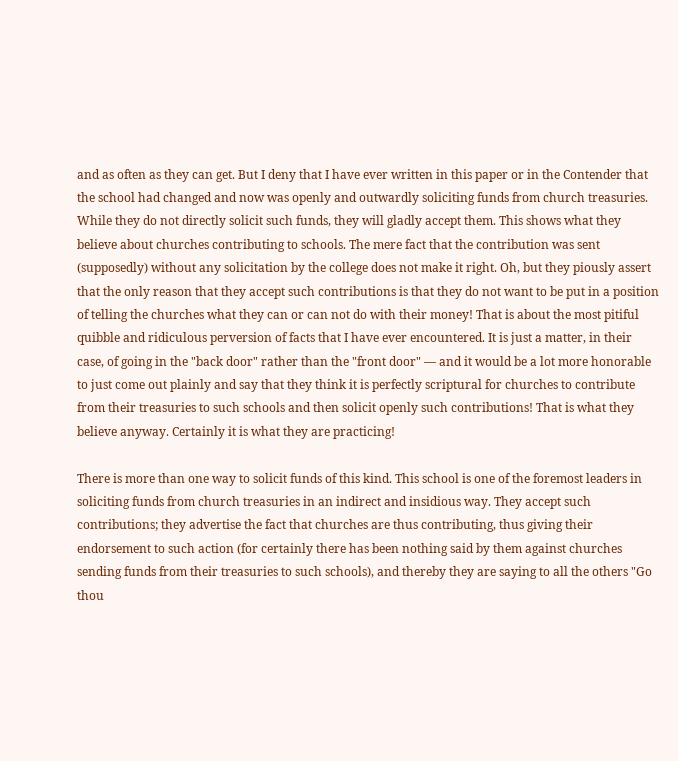and as often as they can get. But I deny that I have ever written in this paper or in the Contender that the school had changed and now was openly and outwardly soliciting funds from church treasuries. While they do not directly solicit such funds, they will gladly accept them. This shows what they believe about churches contributing to schools. The mere fact that the contribution was sent (supposedly) without any solicitation by the college does not make it right. Oh, but they piously assert that the only reason that they accept such contributions is that they do not want to be put in a position of telling the churches what they can or can not do with their money! That is about the most pitiful quibble and ridiculous perversion of facts that I have ever encountered. It is just a matter, in their case, of going in the "back door" rather than the "front door" — and it would be a lot more honorable to just come out plainly and say that they think it is perfectly scriptural for churches to contribute from their treasuries to such schools and then solicit openly such contributions! That is what they believe anyway. Certainly it is what they are practicing!

There is more than one way to solicit funds of this kind. This school is one of the foremost leaders in soliciting funds from church treasuries in an indirect and insidious way. They accept such contributions; they advertise the fact that churches are thus contributing, thus giving their endorsement to such action (for certainly there has been nothing said by them against churches sending funds from their treasuries to such schools), and thereby they are saying to all the others "Go thou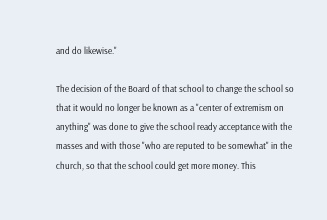and do likewise."

The decision of the Board of that school to change the school so that it would no longer be known as a "center of extremism on anything" was done to give the school ready acceptance with the masses and with those "who are reputed to be somewhat" in the church, so that the school could get more money. This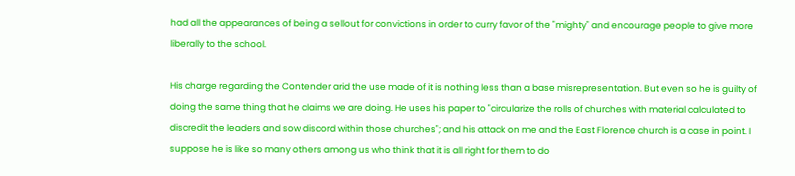had all the appearances of being a sellout for convictions in order to curry favor of the "mighty" and encourage people to give more liberally to the school.

His charge regarding the Contender arid the use made of it is nothing less than a base misrepresentation. But even so he is guilty of doing the same thing that he claims we are doing. He uses his paper to "circularize the rolls of churches with material calculated to discredit the leaders and sow discord within those churches"; and his attack on me and the East Florence church is a case in point. I suppose he is like so many others among us who think that it is all right for them to do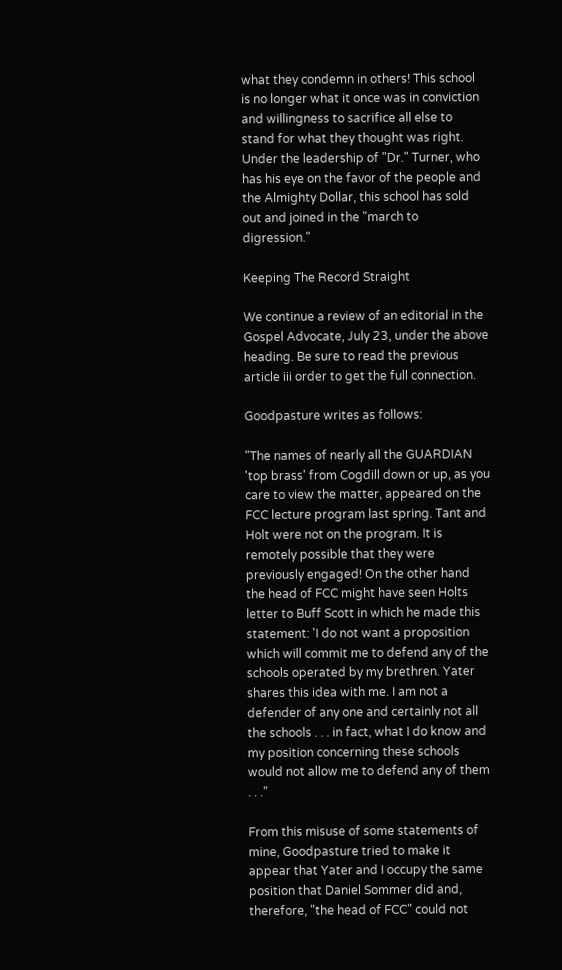what they condemn in others! This school is no longer what it once was in conviction and willingness to sacrifice all else to stand for what they thought was right. Under the leadership of "Dr." Turner, who has his eye on the favor of the people and the Almighty Dollar, this school has sold out and joined in the "march to digression."

Keeping The Record Straight

We continue a review of an editorial in the Gospel Advocate, July 23, under the above heading. Be sure to read the previous article iii order to get the full connection.

Goodpasture writes as follows:

"The names of nearly all the GUARDIAN 'top brass' from Cogdill down or up, as you care to view the matter, appeared on the FCC lecture program last spring. Tant and Holt were not on the program. It is remotely possible that they were previously engaged! On the other hand the head of FCC might have seen Holts letter to Buff Scott in which he made this statement: 'I do not want a proposition which will commit me to defend any of the schools operated by my brethren. Yater shares this idea with me. I am not a defender of any one and certainly not all the schools . . . in fact, what I do know and my position concerning these schools would not allow me to defend any of them . . ."

From this misuse of some statements of mine, Goodpasture tried to make it appear that Yater and I occupy the same position that Daniel Sommer did and, therefore, "the head of FCC" could not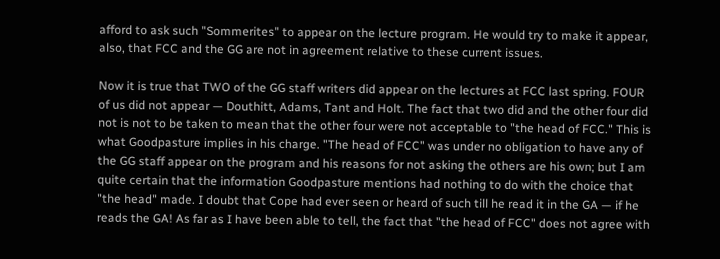afford to ask such "Sommerites" to appear on the lecture program. He would try to make it appear, also, that FCC and the GG are not in agreement relative to these current issues.

Now it is true that TWO of the GG staff writers did appear on the lectures at FCC last spring. FOUR of us did not appear — Douthitt, Adams, Tant and Holt. The fact that two did and the other four did not is not to be taken to mean that the other four were not acceptable to "the head of FCC." This is what Goodpasture implies in his charge. "The head of FCC" was under no obligation to have any of the GG staff appear on the program and his reasons for not asking the others are his own; but I am quite certain that the information Goodpasture mentions had nothing to do with the choice that "the head" made. I doubt that Cope had ever seen or heard of such till he read it in the GA — if he reads the GA! As far as I have been able to tell, the fact that "the head of FCC" does not agree with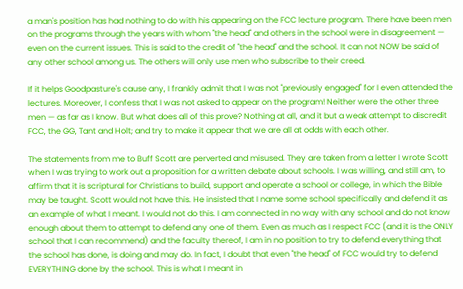a man's position has had nothing to do with his appearing on the FCC lecture program. There have been men on the programs through the years with whom "the head" and others in the school were in disagreement — even on the current issues. This is said to the credit of "the head" and the school. It can not NOW be said of any other school among us. The others will only use men who subscribe to their creed.

If it helps Goodpasture's cause any, I frankly admit that I was not "previously engaged" for I even attended the lectures. Moreover, I confess that I was not asked to appear on the program! Neither were the other three men — as far as I know. But what does all of this prove? Nothing at all, and it but a weak attempt to discredit FCC, the GG, Tant and Holt; and try to make it appear that we are all at odds with each other.

The statements from me to Buff Scott are perverted and misused. They are taken from a letter I wrote Scott when I was trying to work out a proposition for a written debate about schools. I was willing, and still am, to affirm that it is scriptural for Christians to build, support and operate a school or college, in which the Bible may be taught. Scott would not have this. He insisted that I name some school specifically and defend it as an example of what I meant. I would not do this. I am connected in no way with any school and do not know enough about them to attempt to defend any one of them. Even as much as I respect FCC (and it is the ONLY school that I can recommend) and the faculty thereof, I am in no position to try to defend everything that the school has done, is doing and may do. In fact, I doubt that even "the head" of FCC would try to defend EVERYTHING done by the school. This is what I meant in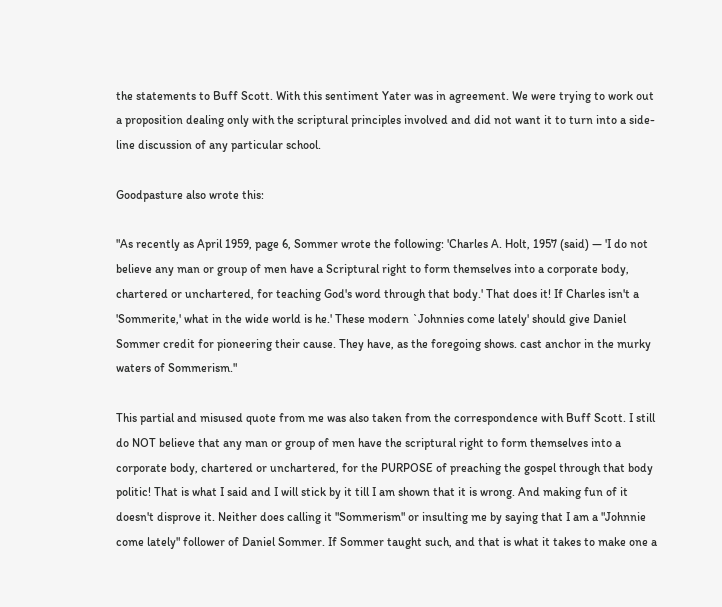the statements to Buff Scott. With this sentiment Yater was in agreement. We were trying to work out a proposition dealing only with the scriptural principles involved and did not want it to turn into a side-line discussion of any particular school.

Goodpasture also wrote this:

"As recently as April 1959, page 6, Sommer wrote the following: 'Charles A. Holt, 1957 (said) — 'I do not believe any man or group of men have a Scriptural right to form themselves into a corporate body, chartered or unchartered, for teaching God's word through that body.' That does it! If Charles isn't a 'Sommerite,' what in the wide world is he.' These modern `Johnnies come lately' should give Daniel Sommer credit for pioneering their cause. They have, as the foregoing shows. cast anchor in the murky waters of Sommerism."

This partial and misused quote from me was also taken from the correspondence with Buff Scott. I still do NOT believe that any man or group of men have the scriptural right to form themselves into a corporate body, chartered or unchartered, for the PURPOSE of preaching the gospel through that body politic! That is what I said and I will stick by it till I am shown that it is wrong. And making fun of it doesn't disprove it. Neither does calling it "Sommerism" or insulting me by saying that I am a "Johnnie come lately" follower of Daniel Sommer. If Sommer taught such, and that is what it takes to make one a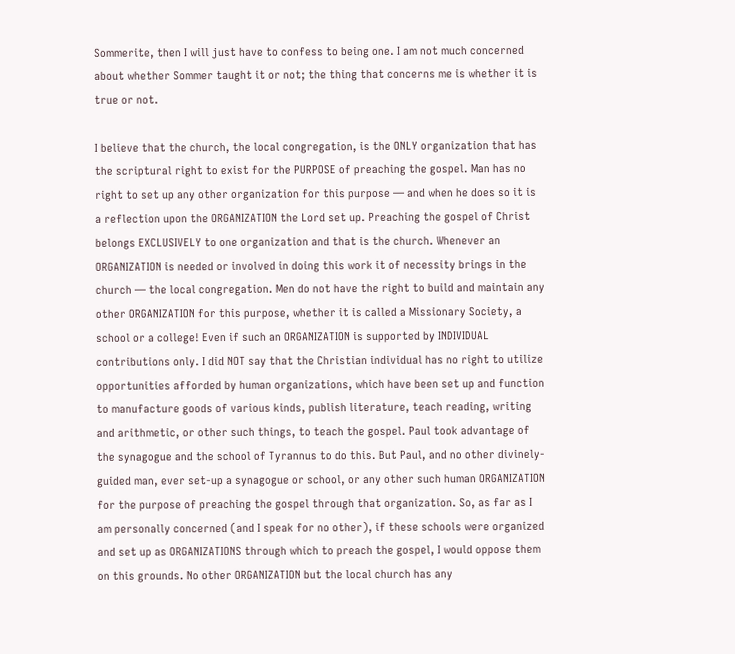Sommerite, then I will just have to confess to being one. I am not much concerned about whether Sommer taught it or not; the thing that concerns me is whether it is true or not.

I believe that the church, the local congregation, is the ONLY organization that has the scriptural right to exist for the PURPOSE of preaching the gospel. Man has no right to set up any other organization for this purpose — and when he does so it is a reflection upon the ORGANIZATION the Lord set up. Preaching the gospel of Christ belongs EXCLUSIVELY to one organization and that is the church. Whenever an ORGANIZATION is needed or involved in doing this work it of necessity brings in the church — the local congregation. Men do not have the right to build and maintain any other ORGANIZATION for this purpose, whether it is called a Missionary Society, a school or a college! Even if such an ORGANIZATION is supported by INDIVIDUAL contributions only. I did NOT say that the Christian individual has no right to utilize opportunities afforded by human organizations, which have been set up and function to manufacture goods of various kinds, publish literature, teach reading, writing and arithmetic, or other such things, to teach the gospel. Paul took advantage of the synagogue and the school of Tyrannus to do this. But Paul, and no other divinely-guided man, ever set-up a synagogue or school, or any other such human ORGANIZATION for the purpose of preaching the gospel through that organization. So, as far as I am personally concerned (and I speak for no other), if these schools were organized and set up as ORGANIZATIONS through which to preach the gospel, I would oppose them on this grounds. No other ORGANIZATION but the local church has any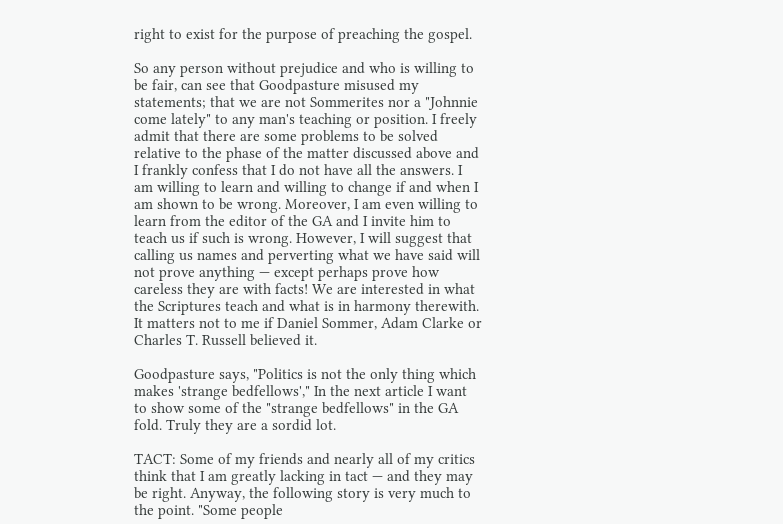right to exist for the purpose of preaching the gospel.

So any person without prejudice and who is willing to be fair, can see that Goodpasture misused my statements; that we are not Sommerites nor a "Johnnie come lately" to any man's teaching or position. I freely admit that there are some problems to be solved relative to the phase of the matter discussed above and I frankly confess that I do not have all the answers. I am willing to learn and willing to change if and when I am shown to be wrong. Moreover, I am even willing to learn from the editor of the GA and I invite him to teach us if such is wrong. However, I will suggest that calling us names and perverting what we have said will not prove anything — except perhaps prove how careless they are with facts! We are interested in what the Scriptures teach and what is in harmony therewith. It matters not to me if Daniel Sommer, Adam Clarke or Charles T. Russell believed it.

Goodpasture says, "Politics is not the only thing which makes 'strange bedfellows'," In the next article I want to show some of the "strange bedfellows" in the GA fold. Truly they are a sordid lot.

TACT: Some of my friends and nearly all of my critics think that I am greatly lacking in tact — and they may be right. Anyway, the following story is very much to the point. "Some people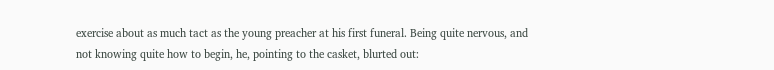exercise about as much tact as the young preacher at his first funeral. Being quite nervous, and not knowing quite how to begin, he, pointing to the casket, blurted out: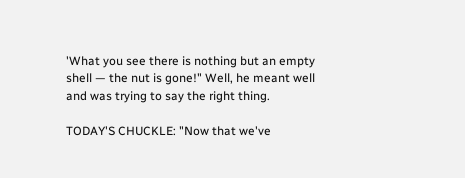'What you see there is nothing but an empty shell — the nut is gone!" Well, he meant well and was trying to say the right thing.

TODAY'S CHUCKLE: "Now that we've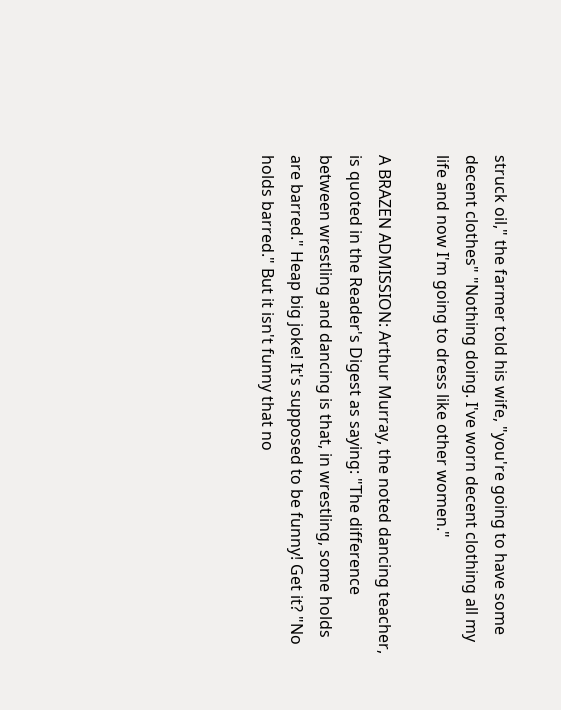struck oil," the farmer told his wife, "you're going to have some decent clothes" "Nothing doing. I've worn decent clothing all my life and now I'm going to dress like other women."

A BRAZEN ADMISSION: Arthur Murray, the noted dancing teacher, is quoted in the Reader's Digest as saying: "The difference between wrestling and dancing is that, in wrestling, some holds are barred." Heap big joke! It's supposed to be funny! Get it? "No holds barred." But it isn't funny that no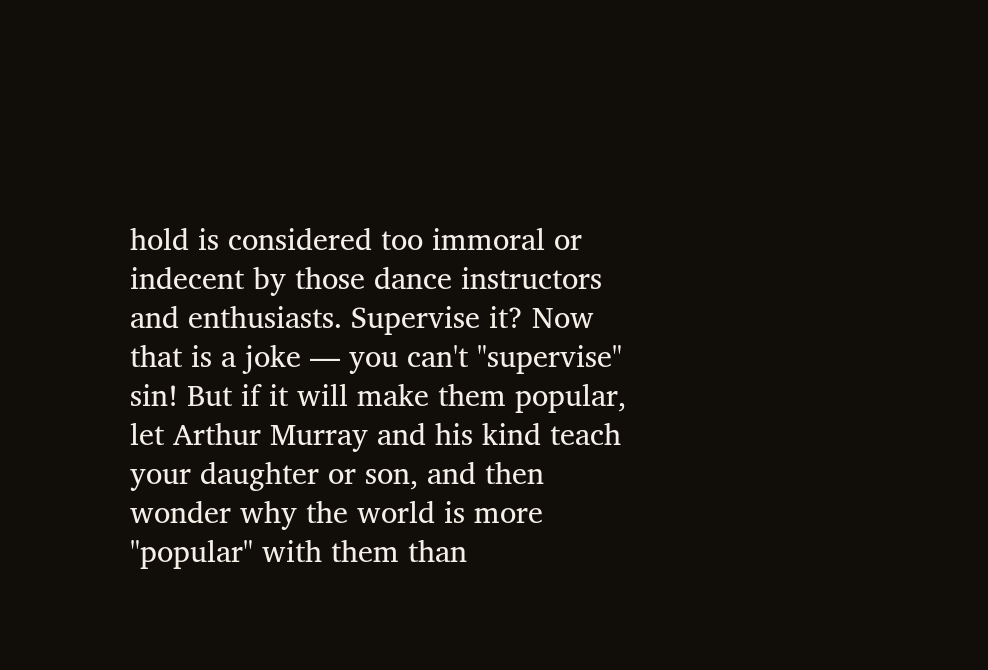hold is considered too immoral or indecent by those dance instructors and enthusiasts. Supervise it? Now that is a joke — you can't "supervise" sin! But if it will make them popular, let Arthur Murray and his kind teach your daughter or son, and then wonder why the world is more "popular" with them than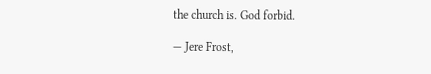the church is. God forbid.

— Jere Frost,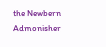the Newbern Admonisher